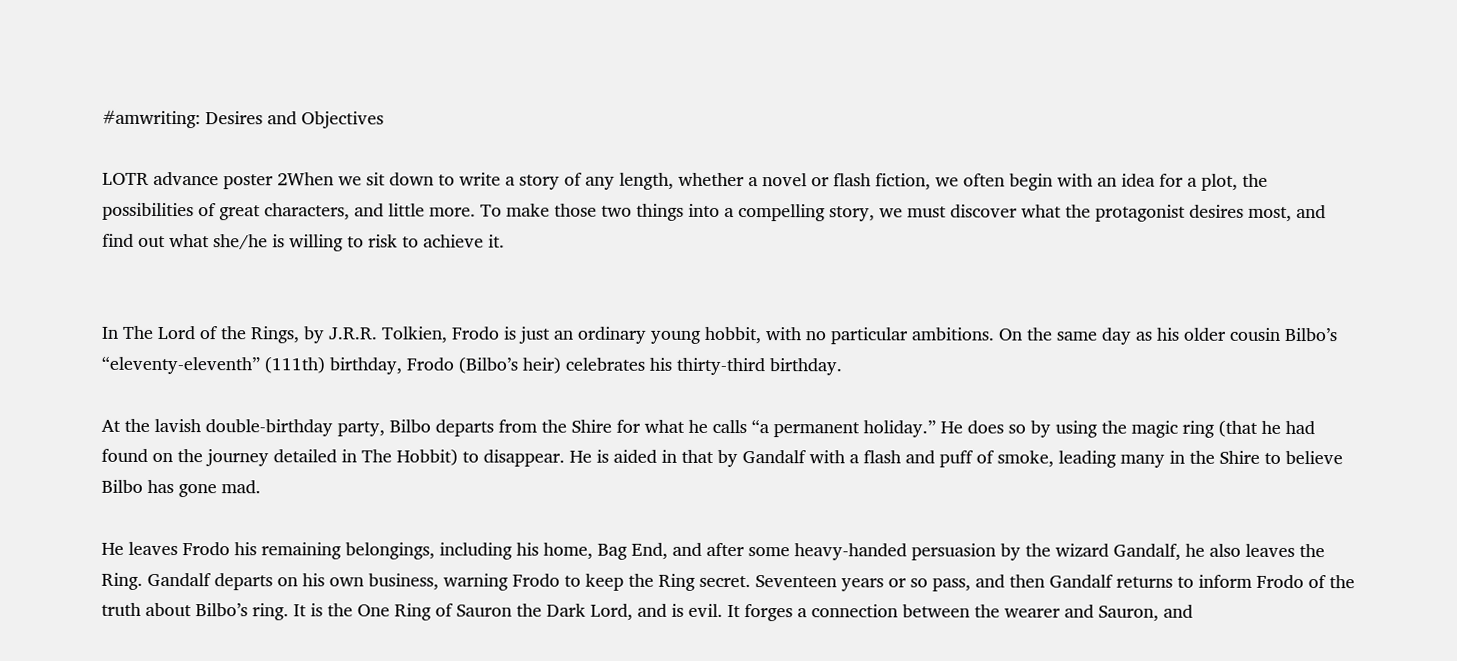#amwriting: Desires and Objectives

LOTR advance poster 2When we sit down to write a story of any length, whether a novel or flash fiction, we often begin with an idea for a plot, the possibilities of great characters, and little more. To make those two things into a compelling story, we must discover what the protagonist desires most, and find out what she/he is willing to risk to achieve it.


In The Lord of the Rings, by J.R.R. Tolkien, Frodo is just an ordinary young hobbit, with no particular ambitions. On the same day as his older cousin Bilbo’s “eleventy-eleventh” (111th) birthday, Frodo (Bilbo’s heir) celebrates his thirty-third birthday.

At the lavish double-birthday party, Bilbo departs from the Shire for what he calls “a permanent holiday.” He does so by using the magic ring (that he had found on the journey detailed in The Hobbit) to disappear. He is aided in that by Gandalf with a flash and puff of smoke, leading many in the Shire to believe Bilbo has gone mad.

He leaves Frodo his remaining belongings, including his home, Bag End, and after some heavy-handed persuasion by the wizard Gandalf, he also leaves the Ring. Gandalf departs on his own business, warning Frodo to keep the Ring secret. Seventeen years or so pass, and then Gandalf returns to inform Frodo of the truth about Bilbo’s ring. It is the One Ring of Sauron the Dark Lord, and is evil. It forges a connection between the wearer and Sauron, and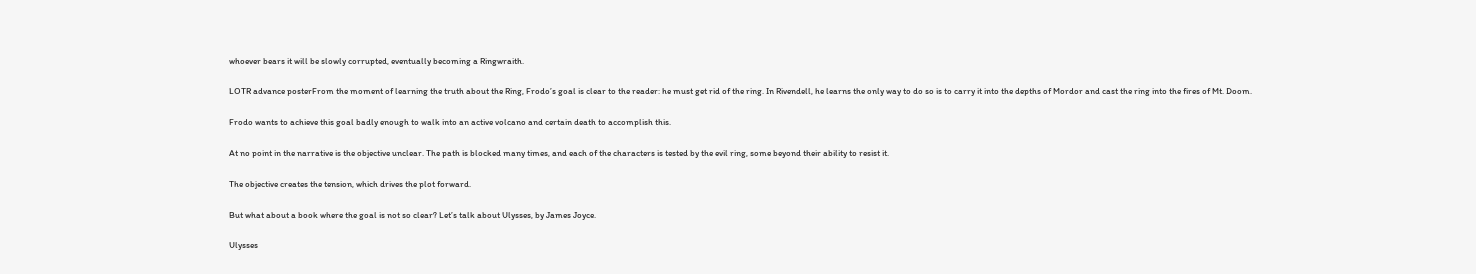whoever bears it will be slowly corrupted, eventually becoming a Ringwraith.

LOTR advance posterFrom the moment of learning the truth about the Ring, Frodo’s goal is clear to the reader: he must get rid of the ring. In Rivendell, he learns the only way to do so is to carry it into the depths of Mordor and cast the ring into the fires of Mt. Doom.

Frodo wants to achieve this goal badly enough to walk into an active volcano and certain death to accomplish this.

At no point in the narrative is the objective unclear. The path is blocked many times, and each of the characters is tested by the evil ring, some beyond their ability to resist it.

The objective creates the tension, which drives the plot forward.

But what about a book where the goal is not so clear? Let’s talk about Ulysses, by James Joyce.

Ulysses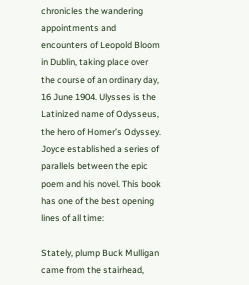chronicles the wandering appointments and encounters of Leopold Bloom in Dublin, taking place over the course of an ordinary day, 16 June 1904. Ulysses is the Latinized name of Odysseus, the hero of Homer’s Odyssey. Joyce established a series of parallels between the epic poem and his novel. This book has one of the best opening lines of all time:

Stately, plump Buck Mulligan came from the stairhead,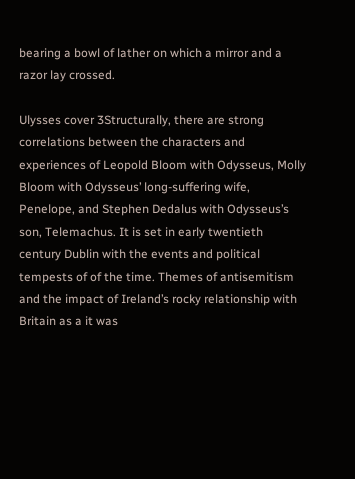bearing a bowl of lather on which a mirror and a razor lay crossed.

Ulysses cover 3Structurally, there are strong correlations between the characters and experiences of Leopold Bloom with Odysseus, Molly Bloom with Odysseus’ long-suffering wife, Penelope, and Stephen Dedalus with Odysseus’s son, Telemachus. It is set in early twentieth century Dublin with the events and political tempests of of the time. Themes of antisemitism and the impact of Ireland’s rocky relationship with Britain as a it was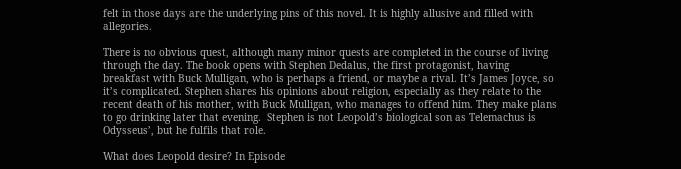felt in those days are the underlying pins of this novel. It is highly allusive and filled with allegories.

There is no obvious quest, although many minor quests are completed in the course of living through the day. The book opens with Stephen Dedalus, the first protagonist, having breakfast with Buck Mulligan, who is perhaps a friend, or maybe a rival. It’s James Joyce, so it’s complicated. Stephen shares his opinions about religion, especially as they relate to the recent death of his mother, with Buck Mulligan, who manages to offend him. They make plans to go drinking later that evening.  Stephen is not Leopold’s biological son as Telemachus is Odysseus’, but he fulfils that role.

What does Leopold desire? In Episode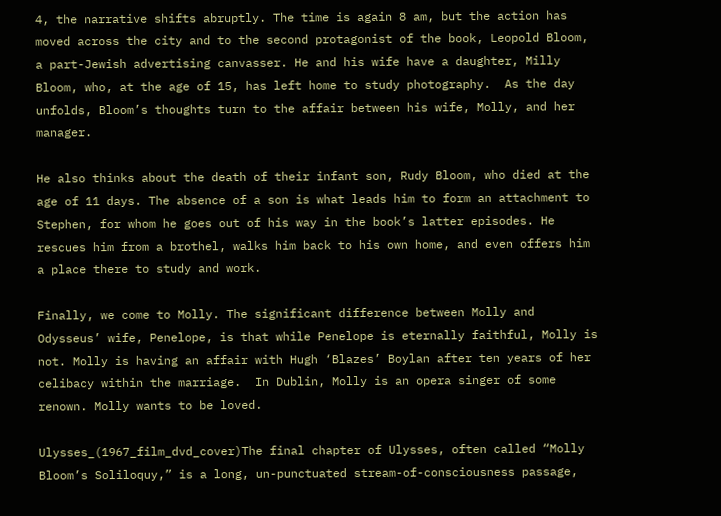4, the narrative shifts abruptly. The time is again 8 am, but the action has moved across the city and to the second protagonist of the book, Leopold Bloom, a part-Jewish advertising canvasser. He and his wife have a daughter, Milly Bloom, who, at the age of 15, has left home to study photography.  As the day unfolds, Bloom’s thoughts turn to the affair between his wife, Molly, and her manager.

He also thinks about the death of their infant son, Rudy Bloom, who died at the age of 11 days. The absence of a son is what leads him to form an attachment to Stephen, for whom he goes out of his way in the book’s latter episodes. He rescues him from a brothel, walks him back to his own home, and even offers him a place there to study and work.

Finally, we come to Molly. The significant difference between Molly and Odysseus’ wife, Penelope, is that while Penelope is eternally faithful, Molly is not. Molly is having an affair with Hugh ‘Blazes’ Boylan after ten years of her celibacy within the marriage.  In Dublin, Molly is an opera singer of some renown. Molly wants to be loved.

Ulysses_(1967_film_dvd_cover)The final chapter of Ulysses, often called “Molly Bloom’s Soliloquy,” is a long, un-punctuated stream-of-consciousness passage,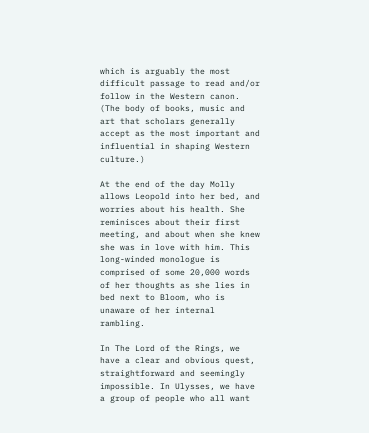which is arguably the most difficult passage to read and/or follow in the Western canon. (The body of books, music and art that scholars generally accept as the most important and influential in shaping Western culture.)

At the end of the day Molly allows Leopold into her bed, and worries about his health. She reminisces about their first meeting, and about when she knew she was in love with him. This long-winded monologue is comprised of some 20,000 words of her thoughts as she lies in bed next to Bloom, who is unaware of her internal rambling.

In The Lord of the Rings, we have a clear and obvious quest, straightforward and seemingly impossible. In Ulysses, we have a group of people who all want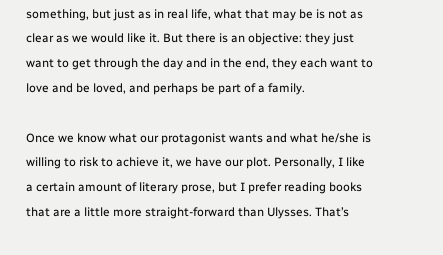something, but just as in real life, what that may be is not as clear as we would like it. But there is an objective: they just want to get through the day and in the end, they each want to love and be loved, and perhaps be part of a family.

Once we know what our protagonist wants and what he/she is willing to risk to achieve it, we have our plot. Personally, I like a certain amount of literary prose, but I prefer reading books that are a little more straight-forward than Ulysses. That’s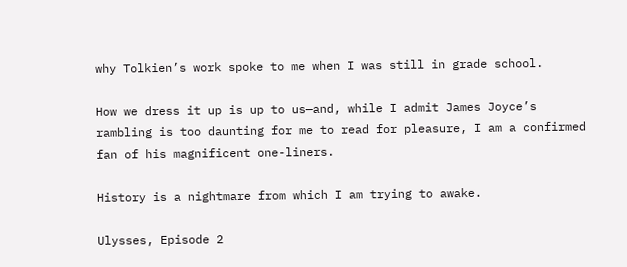why Tolkien’s work spoke to me when I was still in grade school.

How we dress it up is up to us—and, while I admit James Joyce’s rambling is too daunting for me to read for pleasure, I am a confirmed fan of his magnificent one-liners.

History is a nightmare from which I am trying to awake.

Ulysses, Episode 2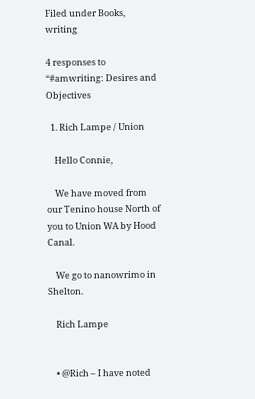Filed under Books, writing

4 responses to “#amwriting: Desires and Objectives

  1. Rich Lampe / Union

    Hello Connie,

    We have moved from our Tenino house North of you to Union WA by Hood Canal.

    We go to nanowrimo in Shelton.

    Rich Lampe


    • @Rich – I have noted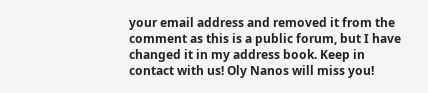your email address and removed it from the comment as this is a public forum, but I have changed it in my address book. Keep in contact with us! Oly Nanos will miss you!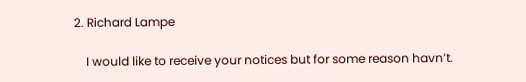2. Richard Lampe

    I would like to receive your notices but for some reason havn’t.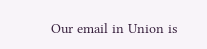Our email in Union is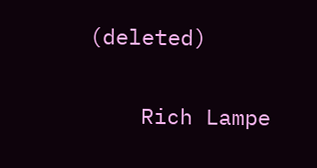(deleted)

    Rich Lampe